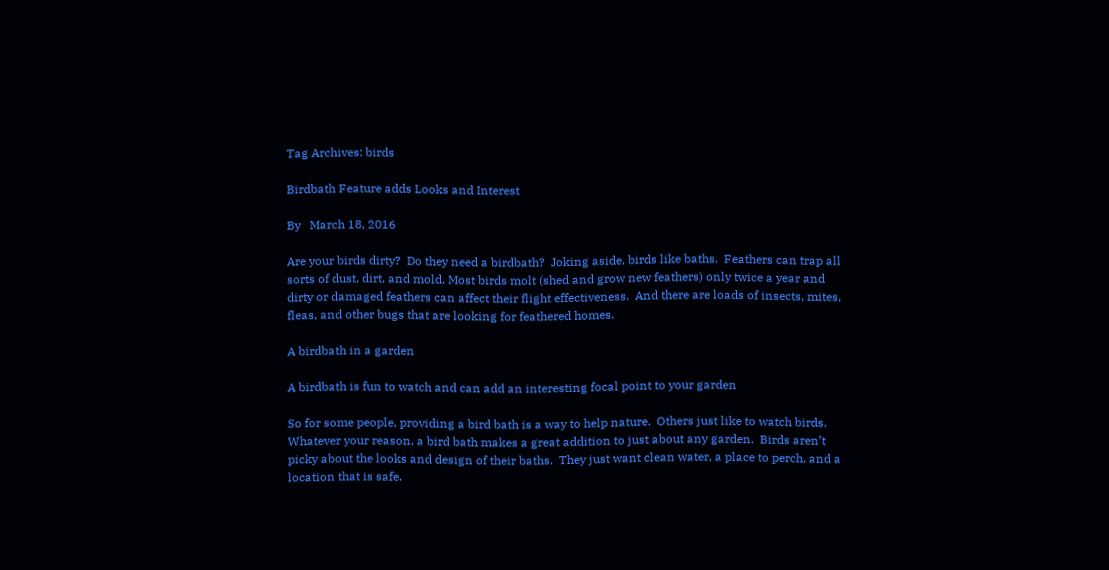Tag Archives: birds

Birdbath Feature adds Looks and Interest

By   March 18, 2016

Are your birds dirty?  Do they need a birdbath?  Joking aside, birds like baths.  Feathers can trap all sorts of dust, dirt, and mold. Most birds molt (shed and grow new feathers) only twice a year and dirty or damaged feathers can affect their flight effectiveness.  And there are loads of insects, mites, fleas, and other bugs that are looking for feathered homes.

A birdbath in a garden

A birdbath is fun to watch and can add an interesting focal point to your garden

So for some people, providing a bird bath is a way to help nature.  Others just like to watch birds.  Whatever your reason, a bird bath makes a great addition to just about any garden.  Birds aren’t picky about the looks and design of their baths.  They just want clean water, a place to perch, and a location that is safe.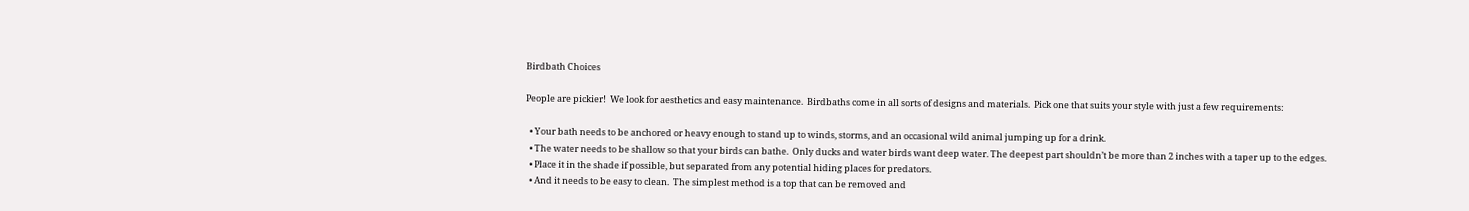Birdbath Choices

People are pickier!  We look for aesthetics and easy maintenance.  Birdbaths come in all sorts of designs and materials.  Pick one that suits your style with just a few requirements:

  • Your bath needs to be anchored or heavy enough to stand up to winds, storms, and an occasional wild animal jumping up for a drink.
  • The water needs to be shallow so that your birds can bathe.  Only ducks and water birds want deep water. The deepest part shouldn’t be more than 2 inches with a taper up to the edges.
  • Place it in the shade if possible, but separated from any potential hiding places for predators.
  • And it needs to be easy to clean.  The simplest method is a top that can be removed and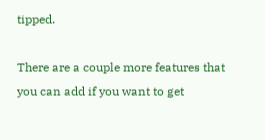tipped.

There are a couple more features that you can add if you want to get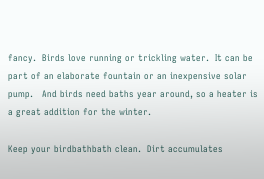fancy.  Birds love running or trickling water.  It can be part of an elaborate fountain or an inexpensive solar pump.   And birds need baths year around, so a heater is a great addition for the winter.

Keep your birdbathbath clean.  Dirt accumulates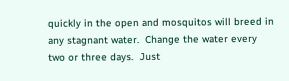quickly in the open and mosquitos will breed in any stagnant water.  Change the water every two or three days.  Just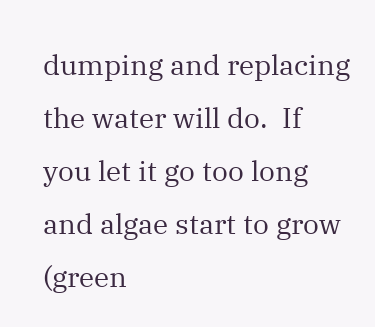dumping and replacing the water will do.  If you let it go too long and algae start to grow (green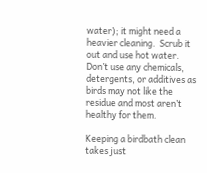water); it might need a heavier cleaning.  Scrub it out and use hot water.  Don’t use any chemicals, detergents, or additives as birds may not like the residue and most aren’t healthy for them.

Keeping a birdbath clean takes just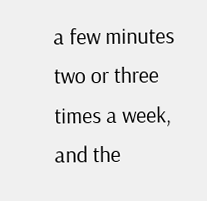a few minutes two or three times a week, and the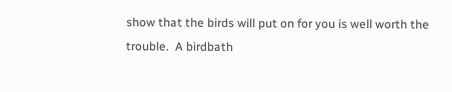show that the birds will put on for you is well worth the trouble.  A birdbath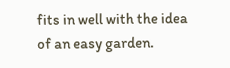fits in well with the idea of an easy garden.